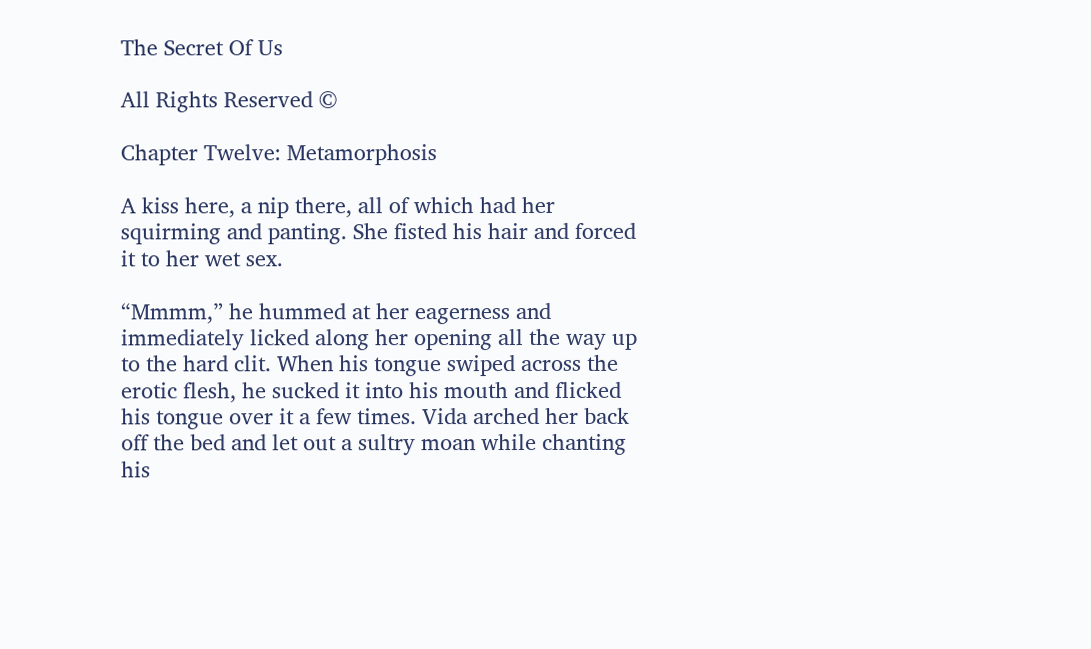The Secret Of Us

All Rights Reserved ©

Chapter Twelve: Metamorphosis

A kiss here, a nip there, all of which had her squirming and panting. She fisted his hair and forced it to her wet sex.

“Mmmm,” he hummed at her eagerness and immediately licked along her opening all the way up to the hard clit. When his tongue swiped across the erotic flesh, he sucked it into his mouth and flicked his tongue over it a few times. Vida arched her back off the bed and let out a sultry moan while chanting his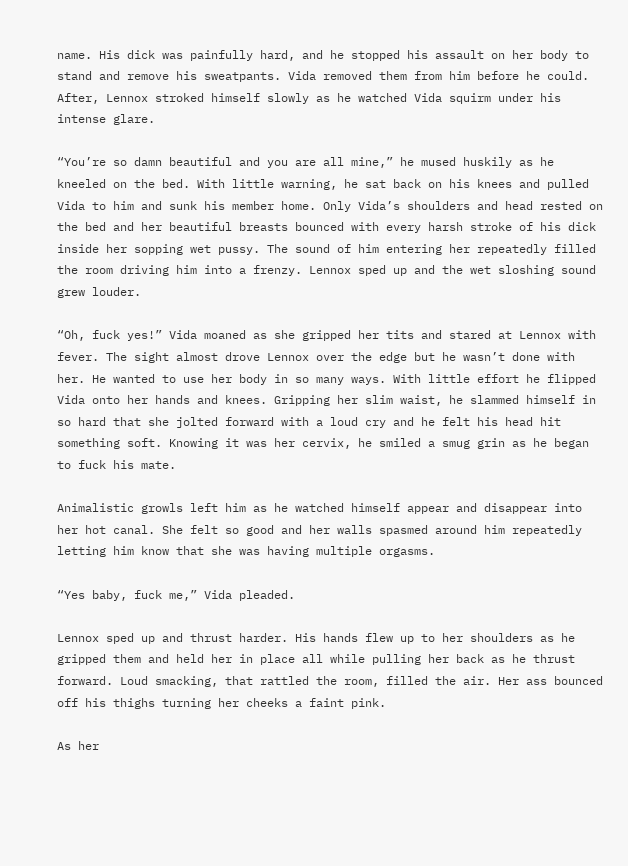name. His dick was painfully hard, and he stopped his assault on her body to stand and remove his sweatpants. Vida removed them from him before he could. After, Lennox stroked himself slowly as he watched Vida squirm under his intense glare.

“You’re so damn beautiful and you are all mine,” he mused huskily as he kneeled on the bed. With little warning, he sat back on his knees and pulled Vida to him and sunk his member home. Only Vida’s shoulders and head rested on the bed and her beautiful breasts bounced with every harsh stroke of his dick inside her sopping wet pussy. The sound of him entering her repeatedly filled the room driving him into a frenzy. Lennox sped up and the wet sloshing sound grew louder.

“Oh, fuck yes!” Vida moaned as she gripped her tits and stared at Lennox with fever. The sight almost drove Lennox over the edge but he wasn’t done with her. He wanted to use her body in so many ways. With little effort he flipped Vida onto her hands and knees. Gripping her slim waist, he slammed himself in so hard that she jolted forward with a loud cry and he felt his head hit something soft. Knowing it was her cervix, he smiled a smug grin as he began to fuck his mate.

Animalistic growls left him as he watched himself appear and disappear into her hot canal. She felt so good and her walls spasmed around him repeatedly letting him know that she was having multiple orgasms.

“Yes baby, fuck me,” Vida pleaded.

Lennox sped up and thrust harder. His hands flew up to her shoulders as he gripped them and held her in place all while pulling her back as he thrust forward. Loud smacking, that rattled the room, filled the air. Her ass bounced off his thighs turning her cheeks a faint pink.

As her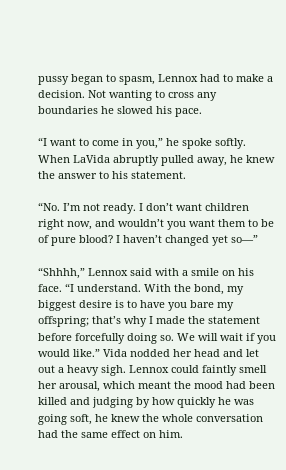pussy began to spasm, Lennox had to make a decision. Not wanting to cross any boundaries he slowed his pace.

“I want to come in you,” he spoke softly. When LaVida abruptly pulled away, he knew the answer to his statement.

“No. I’m not ready. I don’t want children right now, and wouldn’t you want them to be of pure blood? I haven’t changed yet so—”

“Shhhh,” Lennox said with a smile on his face. “I understand. With the bond, my biggest desire is to have you bare my offspring; that’s why I made the statement before forcefully doing so. We will wait if you would like.” Vida nodded her head and let out a heavy sigh. Lennox could faintly smell her arousal, which meant the mood had been killed and judging by how quickly he was going soft, he knew the whole conversation had the same effect on him.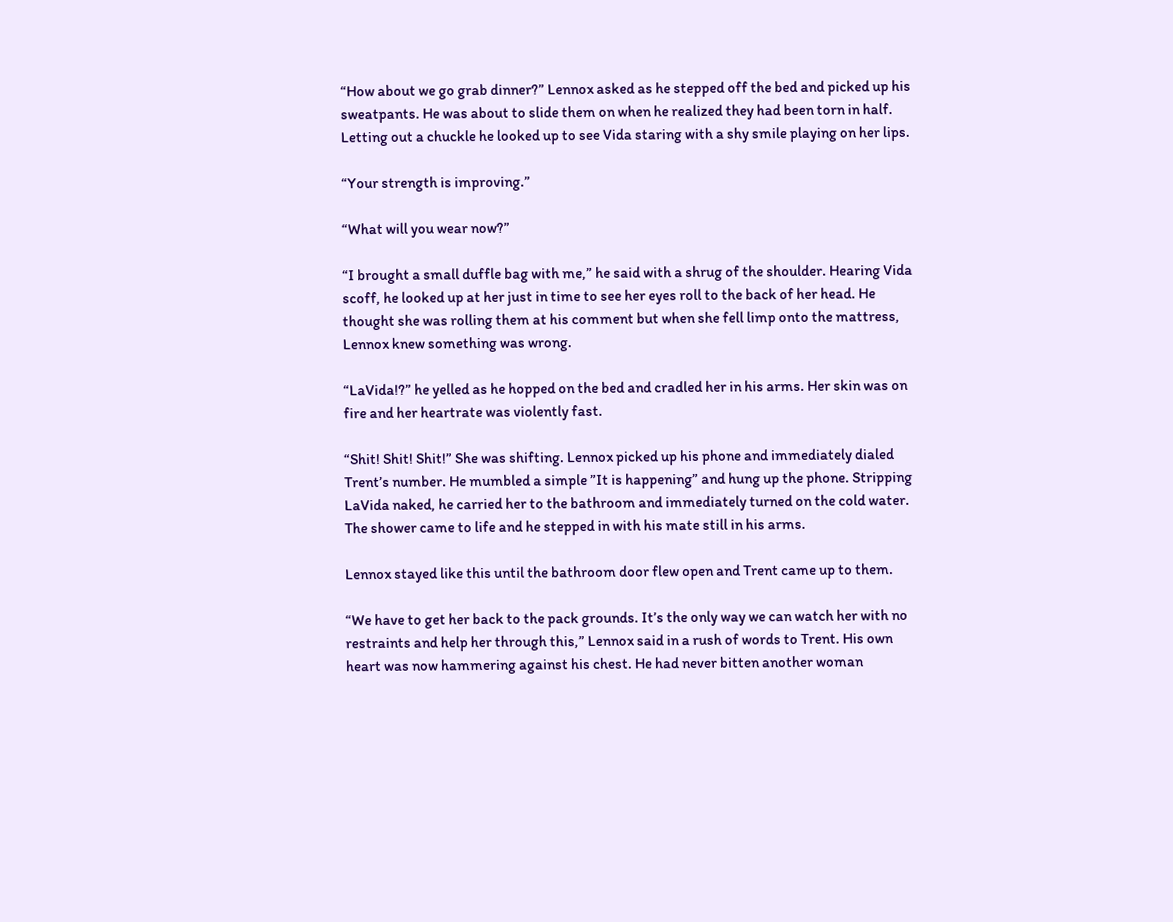“How about we go grab dinner?” Lennox asked as he stepped off the bed and picked up his sweatpants. He was about to slide them on when he realized they had been torn in half. Letting out a chuckle he looked up to see Vida staring with a shy smile playing on her lips.

“Your strength is improving.”

“What will you wear now?”

“I brought a small duffle bag with me,” he said with a shrug of the shoulder. Hearing Vida scoff, he looked up at her just in time to see her eyes roll to the back of her head. He thought she was rolling them at his comment but when she fell limp onto the mattress, Lennox knew something was wrong.

“LaVida!?” he yelled as he hopped on the bed and cradled her in his arms. Her skin was on fire and her heartrate was violently fast.

“Shit! Shit! Shit!” She was shifting. Lennox picked up his phone and immediately dialed Trent’s number. He mumbled a simple ”It is happening” and hung up the phone. Stripping LaVida naked, he carried her to the bathroom and immediately turned on the cold water. The shower came to life and he stepped in with his mate still in his arms.

Lennox stayed like this until the bathroom door flew open and Trent came up to them.

“We have to get her back to the pack grounds. It’s the only way we can watch her with no restraints and help her through this,” Lennox said in a rush of words to Trent. His own heart was now hammering against his chest. He had never bitten another woman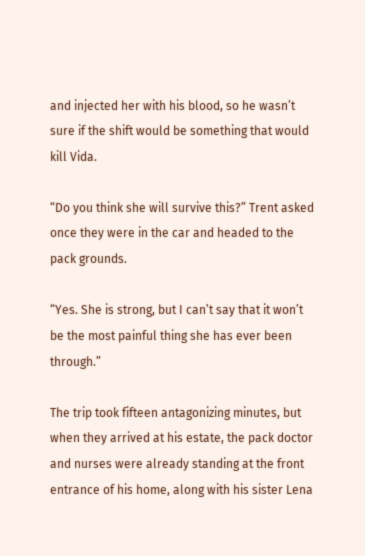and injected her with his blood, so he wasn’t sure if the shift would be something that would kill Vida.

“Do you think she will survive this?” Trent asked once they were in the car and headed to the pack grounds.

“Yes. She is strong, but I can’t say that it won’t be the most painful thing she has ever been through.”

The trip took fifteen antagonizing minutes, but when they arrived at his estate, the pack doctor and nurses were already standing at the front entrance of his home, along with his sister Lena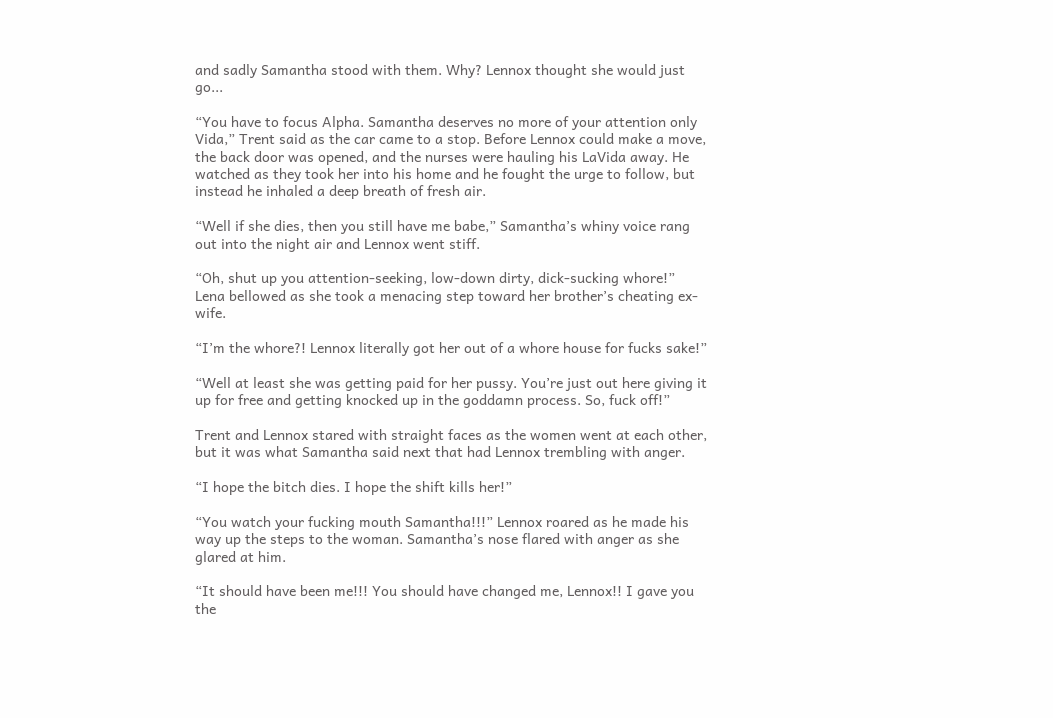and sadly Samantha stood with them. Why? Lennox thought she would just go...

“You have to focus Alpha. Samantha deserves no more of your attention only Vida,” Trent said as the car came to a stop. Before Lennox could make a move, the back door was opened, and the nurses were hauling his LaVida away. He watched as they took her into his home and he fought the urge to follow, but instead he inhaled a deep breath of fresh air.

“Well if she dies, then you still have me babe,” Samantha’s whiny voice rang out into the night air and Lennox went stiff.

“Oh, shut up you attention-seeking, low-down dirty, dick-sucking whore!” Lena bellowed as she took a menacing step toward her brother’s cheating ex-wife.

“I’m the whore?! Lennox literally got her out of a whore house for fucks sake!”

“Well at least she was getting paid for her pussy. You’re just out here giving it up for free and getting knocked up in the goddamn process. So, fuck off!”

Trent and Lennox stared with straight faces as the women went at each other, but it was what Samantha said next that had Lennox trembling with anger.

“I hope the bitch dies. I hope the shift kills her!”

“You watch your fucking mouth Samantha!!!” Lennox roared as he made his way up the steps to the woman. Samantha’s nose flared with anger as she glared at him.

“It should have been me!!! You should have changed me, Lennox!! I gave you the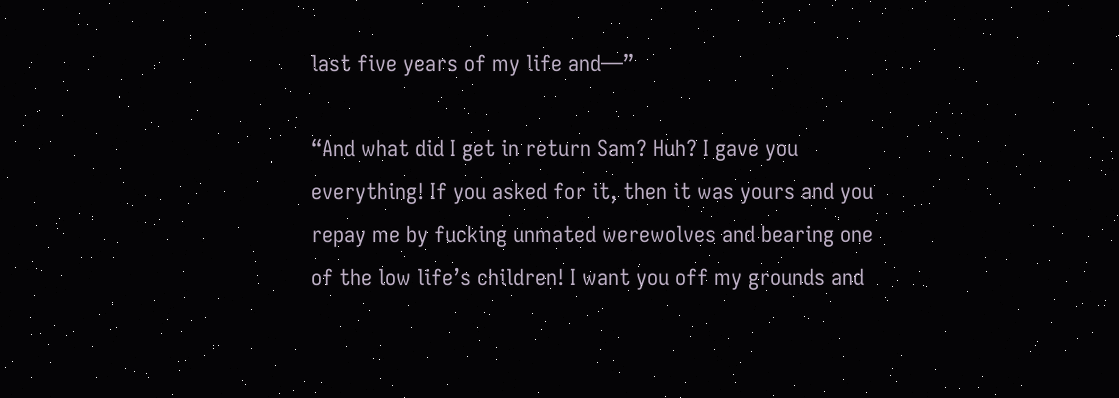last five years of my life and—”

“And what did I get in return Sam? Huh? I gave you everything! If you asked for it, then it was yours and you repay me by fucking unmated werewolves and bearing one of the low life’s children! I want you off my grounds and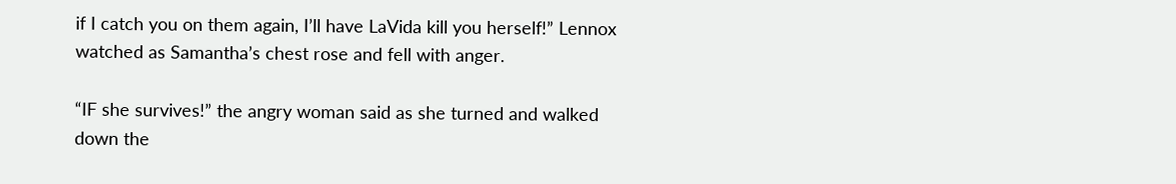if I catch you on them again, I’ll have LaVida kill you herself!” Lennox watched as Samantha’s chest rose and fell with anger.

“IF she survives!” the angry woman said as she turned and walked down the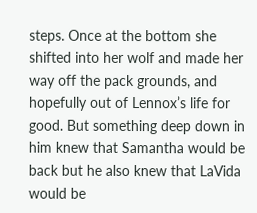steps. Once at the bottom she shifted into her wolf and made her way off the pack grounds, and hopefully out of Lennox’s life for good. But something deep down in him knew that Samantha would be back but he also knew that LaVida would be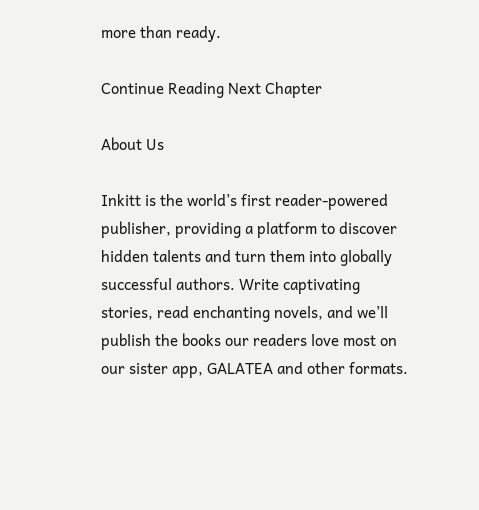more than ready.

Continue Reading Next Chapter

About Us

Inkitt is the world’s first reader-powered publisher, providing a platform to discover hidden talents and turn them into globally successful authors. Write captivating stories, read enchanting novels, and we’ll publish the books our readers love most on our sister app, GALATEA and other formats.